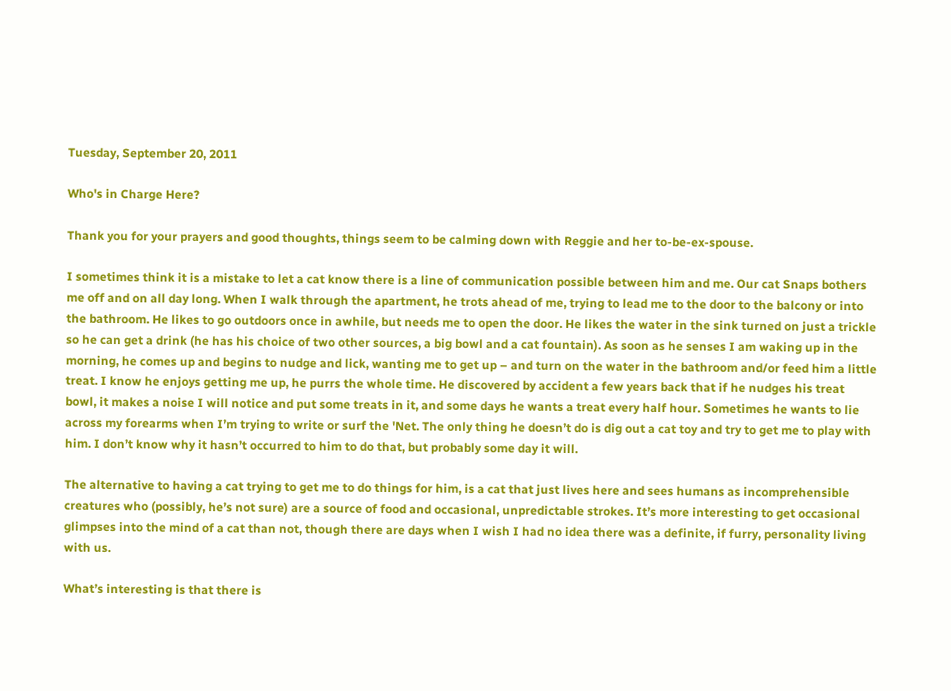Tuesday, September 20, 2011

Who's in Charge Here?

Thank you for your prayers and good thoughts, things seem to be calming down with Reggie and her to-be-ex-spouse.

I sometimes think it is a mistake to let a cat know there is a line of communication possible between him and me. Our cat Snaps bothers me off and on all day long. When I walk through the apartment, he trots ahead of me, trying to lead me to the door to the balcony or into the bathroom. He likes to go outdoors once in awhile, but needs me to open the door. He likes the water in the sink turned on just a trickle so he can get a drink (he has his choice of two other sources, a big bowl and a cat fountain). As soon as he senses I am waking up in the morning, he comes up and begins to nudge and lick, wanting me to get up – and turn on the water in the bathroom and/or feed him a little treat. I know he enjoys getting me up, he purrs the whole time. He discovered by accident a few years back that if he nudges his treat bowl, it makes a noise I will notice and put some treats in it, and some days he wants a treat every half hour. Sometimes he wants to lie across my forearms when I’m trying to write or surf the 'Net. The only thing he doesn’t do is dig out a cat toy and try to get me to play with him. I don’t know why it hasn’t occurred to him to do that, but probably some day it will.

The alternative to having a cat trying to get me to do things for him, is a cat that just lives here and sees humans as incomprehensible creatures who (possibly, he’s not sure) are a source of food and occasional, unpredictable strokes. It’s more interesting to get occasional glimpses into the mind of a cat than not, though there are days when I wish I had no idea there was a definite, if furry, personality living with us.

What’s interesting is that there is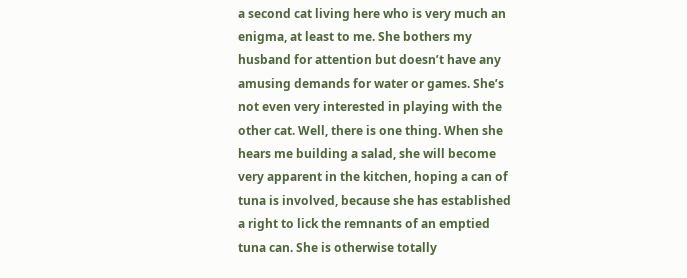a second cat living here who is very much an enigma, at least to me. She bothers my husband for attention but doesn’t have any amusing demands for water or games. She’s not even very interested in playing with the other cat. Well, there is one thing. When she hears me building a salad, she will become very apparent in the kitchen, hoping a can of tuna is involved, because she has established a right to lick the remnants of an emptied tuna can. She is otherwise totally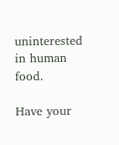uninterested in human food.

Have your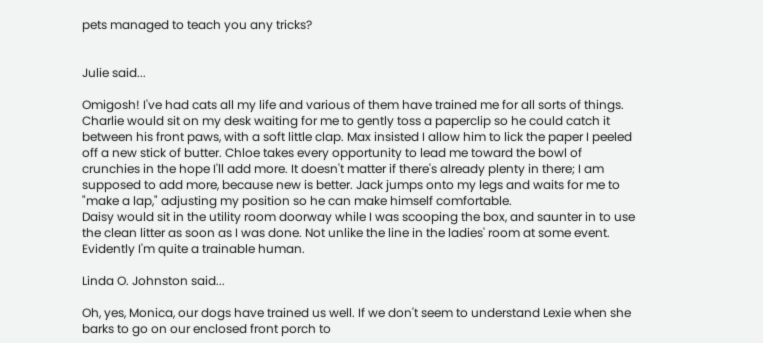pets managed to teach you any tricks?


Julie said...

Omigosh! I've had cats all my life and various of them have trained me for all sorts of things. Charlie would sit on my desk waiting for me to gently toss a paperclip so he could catch it between his front paws, with a soft little clap. Max insisted I allow him to lick the paper I peeled off a new stick of butter. Chloe takes every opportunity to lead me toward the bowl of crunchies in the hope I'll add more. It doesn't matter if there's already plenty in there; I am supposed to add more, because new is better. Jack jumps onto my legs and waits for me to "make a lap," adjusting my position so he can make himself comfortable.
Daisy would sit in the utility room doorway while I was scooping the box, and saunter in to use the clean litter as soon as I was done. Not unlike the line in the ladies' room at some event. Evidently I'm quite a trainable human.

Linda O. Johnston said...

Oh, yes, Monica, our dogs have trained us well. If we don't seem to understand Lexie when she barks to go on our enclosed front porch to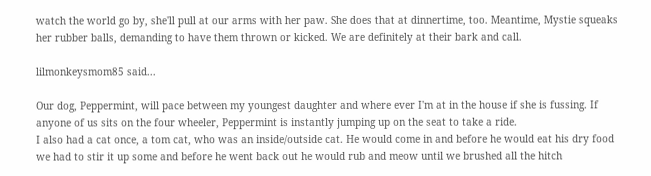watch the world go by, she'll pull at our arms with her paw. She does that at dinnertime, too. Meantime, Mystie squeaks her rubber balls, demanding to have them thrown or kicked. We are definitely at their bark and call.

lilmonkeysmom85 said...

Our dog, Peppermint, will pace between my youngest daughter and where ever I'm at in the house if she is fussing. If anyone of us sits on the four wheeler, Peppermint is instantly jumping up on the seat to take a ride.
I also had a cat once, a tom cat, who was an inside/outside cat. He would come in and before he would eat his dry food we had to stir it up some and before he went back out he would rub and meow until we brushed all the hitch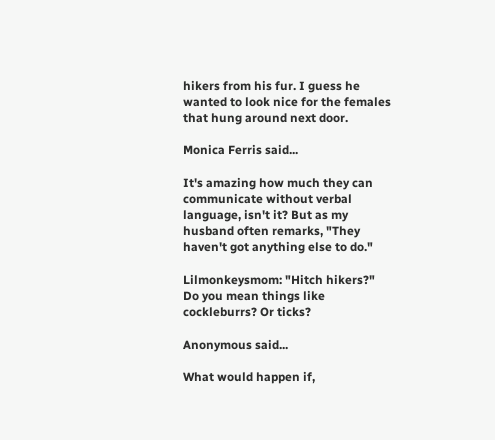hikers from his fur. I guess he wanted to look nice for the females that hung around next door.

Monica Ferris said...

It's amazing how much they can communicate without verbal language, isn't it? But as my husband often remarks, "They haven't got anything else to do."

Lilmonkeysmom: "Hitch hikers?" Do you mean things like cockleburrs? Or ticks?

Anonymous said...

What would happen if,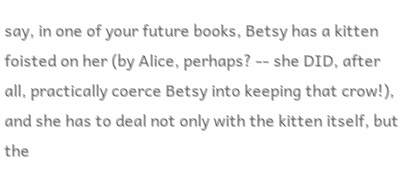say, in one of your future books, Betsy has a kitten foisted on her (by Alice, perhaps? -- she DID, after all, practically coerce Betsy into keeping that crow!), and she has to deal not only with the kitten itself, but the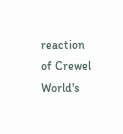reaction of Crewel World's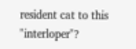resident cat to this "interloper"?